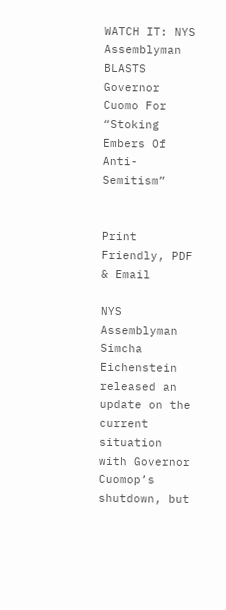WATCH IT: NYS Assemblyman BLASTS Governor Cuomo For “Stoking Embers Of Anti-Semitism”


Print Friendly, PDF & Email

NYS Assemblyman Simcha Eichenstein released an update on the current situation with Governor Cuomop’s shutdown, but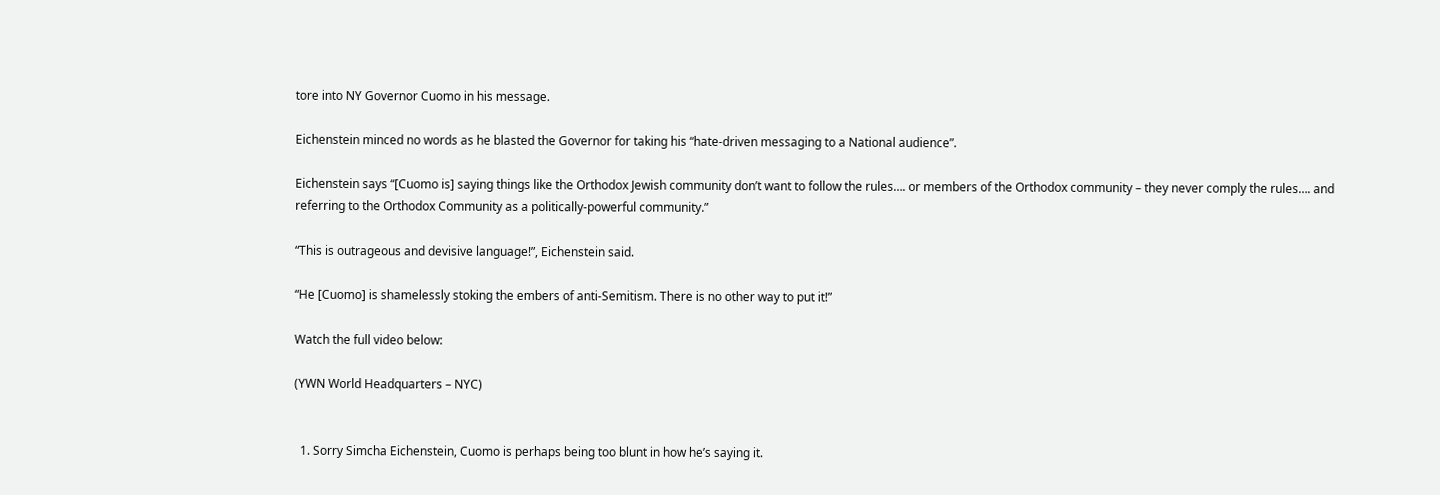tore into NY Governor Cuomo in his message.

Eichenstein minced no words as he blasted the Governor for taking his “hate-driven messaging to a National audience”.

Eichenstein says “[Cuomo is] saying things like the Orthodox Jewish community don’t want to follow the rules…. or members of the Orthodox community – they never comply the rules…. and referring to the Orthodox Community as a politically-powerful community.”

“This is outrageous and devisive language!”, Eichenstein said.

“He [Cuomo] is shamelessly stoking the embers of anti-Semitism. There is no other way to put it!”

Watch the full video below:

(YWN World Headquarters – NYC)


  1. Sorry Simcha Eichenstein, Cuomo is perhaps being too blunt in how he’s saying it.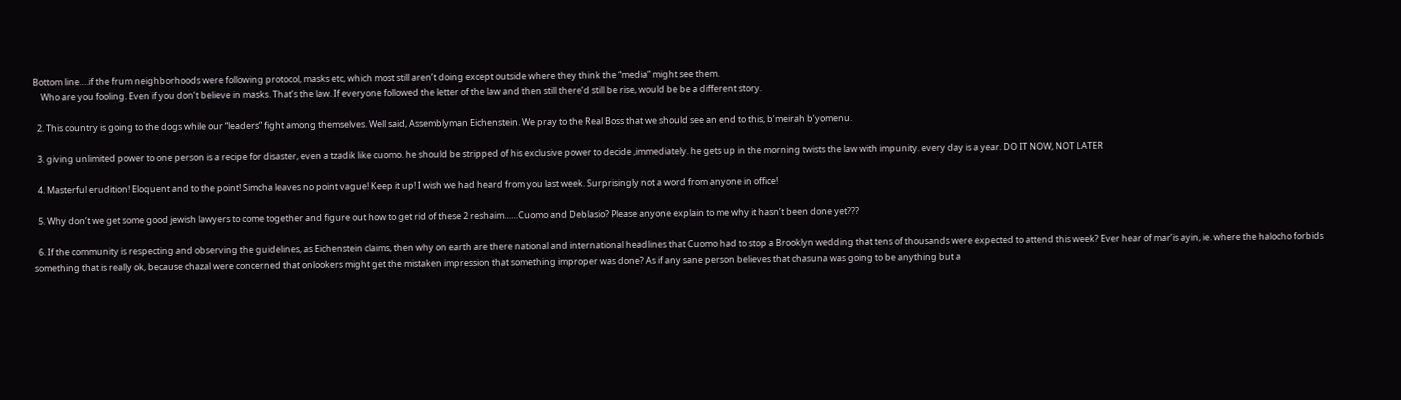Bottom line….if the frum neighborhoods were following protocol, masks etc, which most still aren’t doing except outside where they think the “media” might see them.
    Who are you fooling. Even if you don’t believe in masks. That’s the law. If everyone followed the letter of the law and then still there’d still be rise, would be be a different story.

  2. This country is going to the dogs while our “leaders” fight among themselves. Well said, Assemblyman Eichenstein. We pray to the Real Boss that we should see an end to this, b’meirah b’yomenu.

  3. giving unlimited power to one person is a recipe for disaster, even a tzadik like cuomo. he should be stripped of his exclusive power to decide ,immediately. he gets up in the morning twists the law with impunity. every day is a year. DO IT NOW, NOT LATER

  4. Masterful erudition! Eloquent and to the point! Simcha leaves no point vague! Keep it up! I wish we had heard from you last week. Surprisingly not a word from anyone in office!

  5. Why don’t we get some good jewish lawyers to come together and figure out how to get rid of these 2 reshaim……Cuomo and Deblasio? Please anyone explain to me why it hasn’t been done yet???

  6. If the community is respecting and observing the guidelines, as Eichenstein claims, then why on earth are there national and international headlines that Cuomo had to stop a Brooklyn wedding that tens of thousands were expected to attend this week? Ever hear of mar’is ayin, ie. where the halocho forbids something that is really ok, because chazal were concerned that onlookers might get the mistaken impression that something improper was done? As if any sane person believes that chasuna was going to be anything but a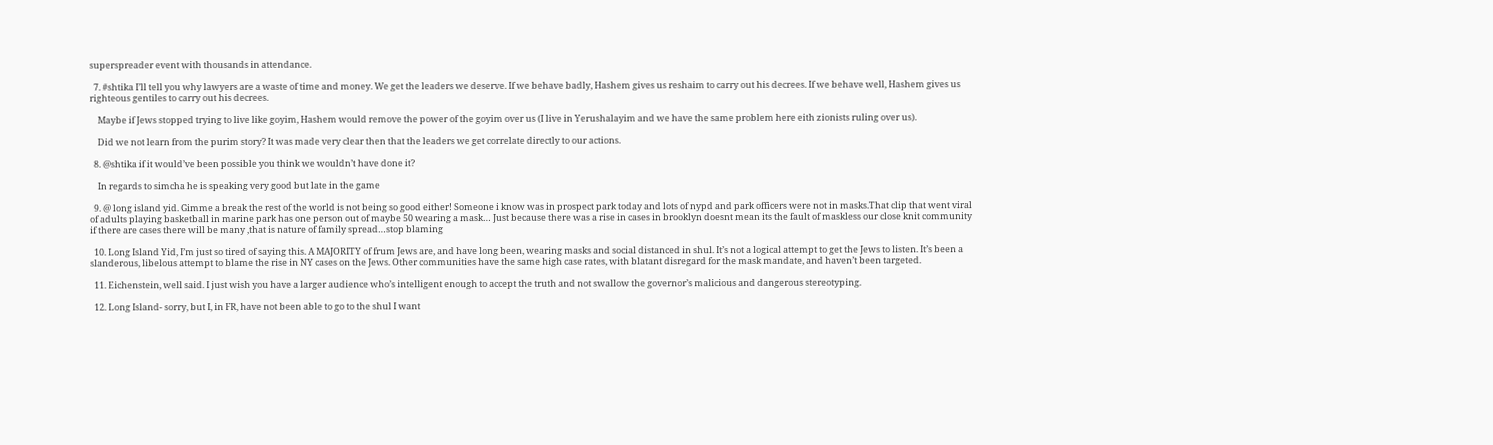superspreader event with thousands in attendance.

  7. #shtika I’ll tell you why lawyers are a waste of time and money. We get the leaders we deserve. If we behave badly, Hashem gives us reshaim to carry out his decrees. If we behave well, Hashem gives us righteous gentiles to carry out his decrees.

    Maybe if Jews stopped trying to live like goyim, Hashem would remove the power of the goyim over us (I live in Yerushalayim and we have the same problem here eith zionists ruling over us).

    Did we not learn from the purim story? It was made very clear then that the leaders we get correlate directly to our actions.

  8. @shtika if it would’ve been possible you think we wouldn’t have done it?

    In regards to simcha he is speaking very good but late in the game

  9. @ long island yid. Gimme a break the rest of the world is not being so good either! Someone i know was in prospect park today and lots of nypd and park officers were not in masks.That clip that went viral of adults playing basketball in marine park has one person out of maybe 50 wearing a mask… Just because there was a rise in cases in brooklyn doesnt mean its the fault of maskless our close knit community if there are cases there will be many ,that is nature of family spread…stop blaming

  10. Long Island Yid, I’m just so tired of saying this. A MAJORITY of frum Jews are, and have long been, wearing masks and social distanced in shul. It’s not a logical attempt to get the Jews to listen. It’s been a slanderous, libelous attempt to blame the rise in NY cases on the Jews. Other communities have the same high case rates, with blatant disregard for the mask mandate, and haven’t been targeted.

  11. Eichenstein, well said. I just wish you have a larger audience who’s intelligent enough to accept the truth and not swallow the governor’s malicious and dangerous stereotyping.

  12. Long Island- sorry, but I, in FR, have not been able to go to the shul I want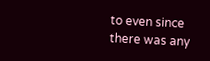to even since there was any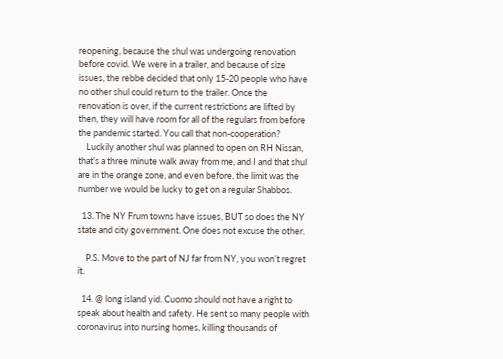reopening, because the shul was undergoing renovation before covid. We were in a trailer, and because of size issues, the rebbe decided that only 15-20 people who have no other shul could return to the trailer. Once the renovation is over, if the current restrictions are lifted by then, they will have room for all of the regulars from before the pandemic started. You call that non-cooperation?
    Luckily another shul was planned to open on RH Nissan, that’s a three minute walk away from me, and I and that shul are in the orange zone, and even before, the limit was the number we would be lucky to get on a regular Shabbos.

  13. The NY Frum towns have issues, BUT so does the NY state and city government. One does not excuse the other.

    P.S. Move to the part of NJ far from NY, you won’t regret it.

  14. @ long island yid. Cuomo should not have a right to speak about health and safety. He sent so many people with coronavirus into nursing homes, killing thousands of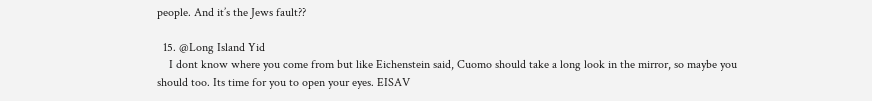people. And it’s the Jews fault??

  15. @Long Island Yid
    I dont know where you come from but like Eichenstein said, Cuomo should take a long look in the mirror, so maybe you should too. Its time for you to open your eyes. EISAV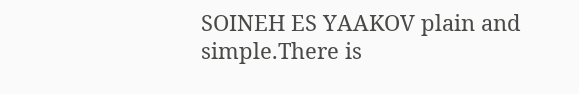SOINEH ES YAAKOV plain and simple.There is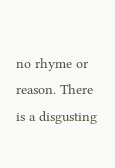no rhyme or reason. There is a disgusting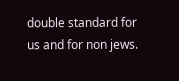double standard for us and for non jews.